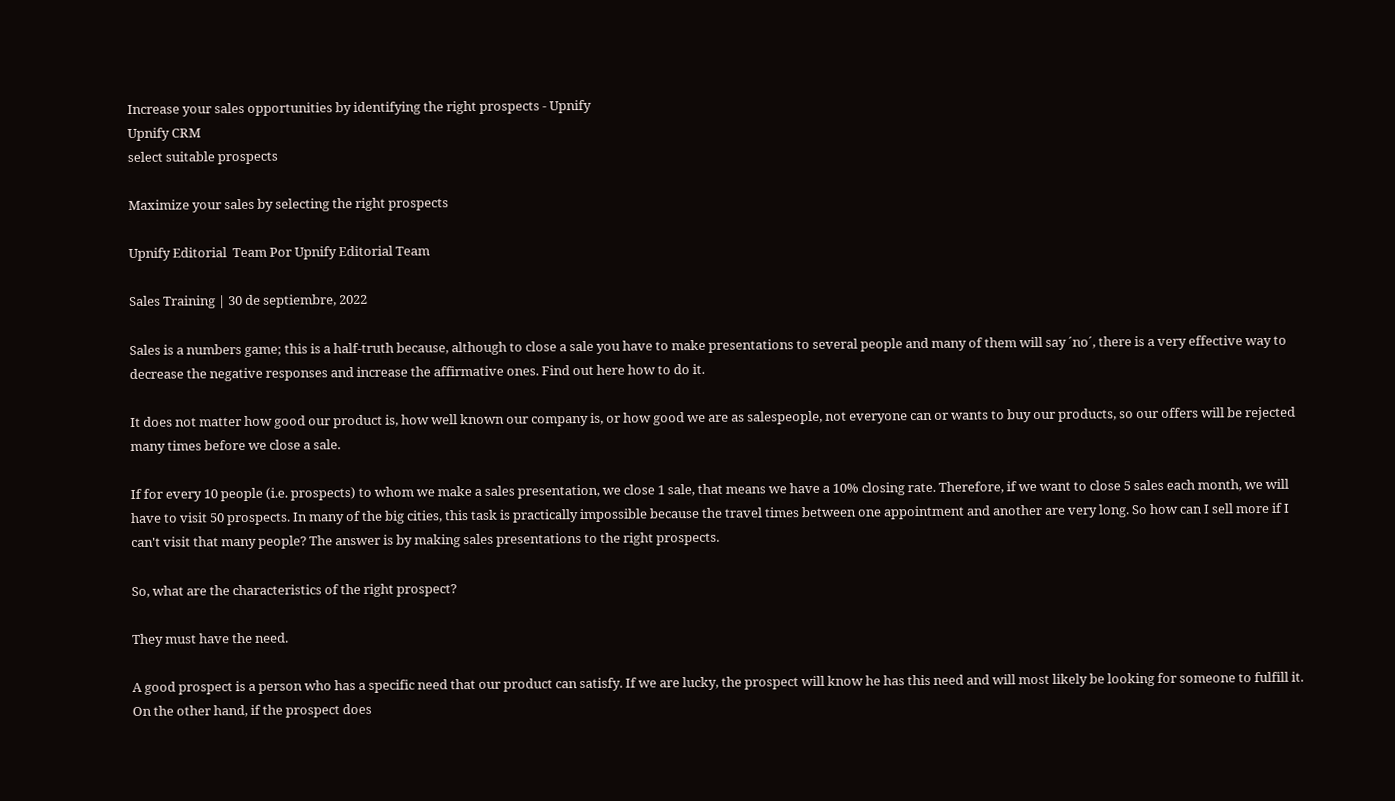Increase your sales opportunities by identifying the right prospects - Upnify
Upnify CRM
select suitable prospects

Maximize your sales by selecting the right prospects

Upnify Editorial  Team Por Upnify Editorial Team

Sales Training | 30 de septiembre, 2022

Sales is a numbers game; this is a half-truth because, although to close a sale you have to make presentations to several people and many of them will say ´no´, there is a very effective way to decrease the negative responses and increase the affirmative ones. Find out here how to do it.

It does not matter how good our product is, how well known our company is, or how good we are as salespeople, not everyone can or wants to buy our products, so our offers will be rejected many times before we close a sale.

If for every 10 people (i.e. prospects) to whom we make a sales presentation, we close 1 sale, that means we have a 10% closing rate. Therefore, if we want to close 5 sales each month, we will have to visit 50 prospects. In many of the big cities, this task is practically impossible because the travel times between one appointment and another are very long. So how can I sell more if I can't visit that many people? The answer is by making sales presentations to the right prospects.

So, what are the characteristics of the right prospect?

They must have the need.

A good prospect is a person who has a specific need that our product can satisfy. If we are lucky, the prospect will know he has this need and will most likely be looking for someone to fulfill it. On the other hand, if the prospect does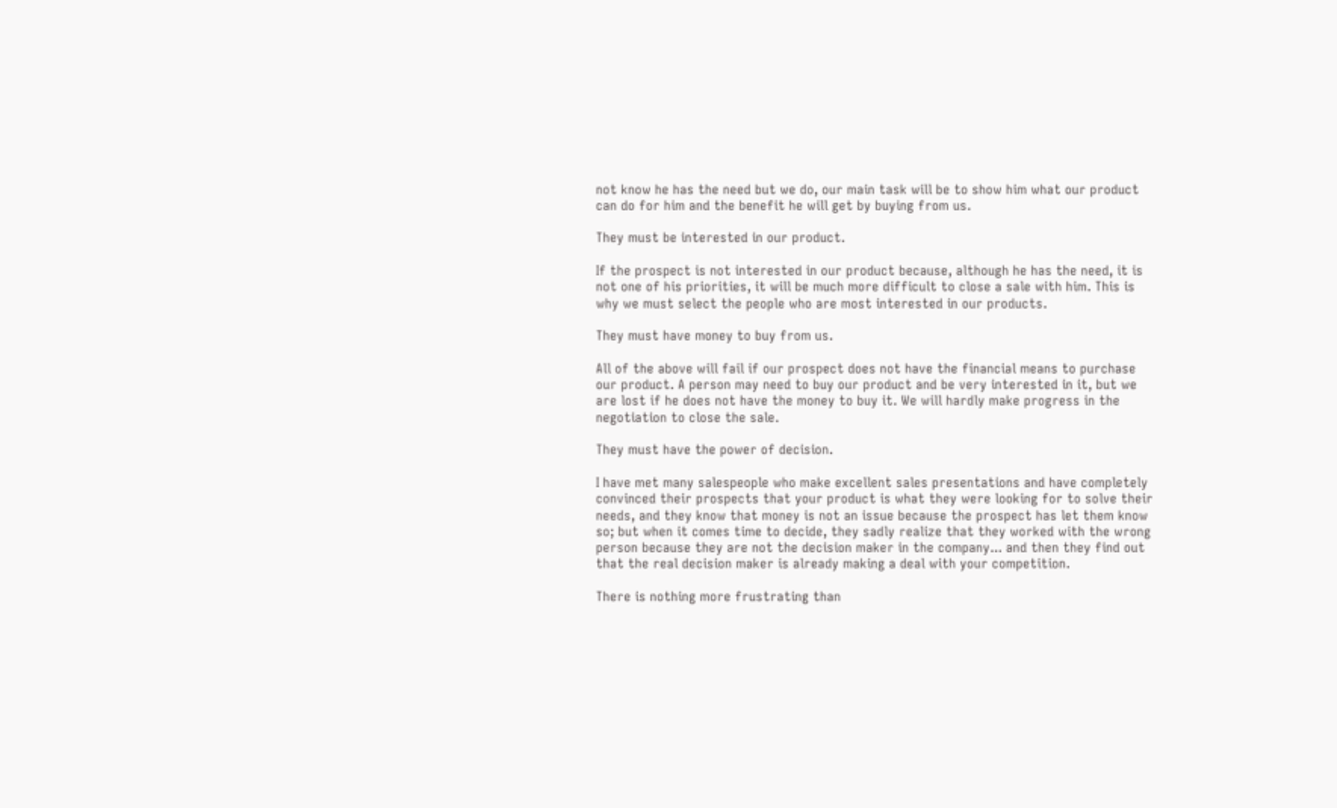not know he has the need but we do, our main task will be to show him what our product can do for him and the benefit he will get by buying from us.

They must be interested in our product.

If the prospect is not interested in our product because, although he has the need, it is not one of his priorities, it will be much more difficult to close a sale with him. This is why we must select the people who are most interested in our products.

They must have money to buy from us.

All of the above will fail if our prospect does not have the financial means to purchase our product. A person may need to buy our product and be very interested in it, but we are lost if he does not have the money to buy it. We will hardly make progress in the negotiation to close the sale.

They must have the power of decision.

I have met many salespeople who make excellent sales presentations and have completely convinced their prospects that your product is what they were looking for to solve their needs, and they know that money is not an issue because the prospect has let them know so; but when it comes time to decide, they sadly realize that they worked with the wrong person because they are not the decision maker in the company... and then they find out that the real decision maker is already making a deal with your competition.

There is nothing more frustrating than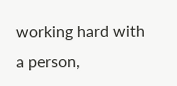working hard with a person,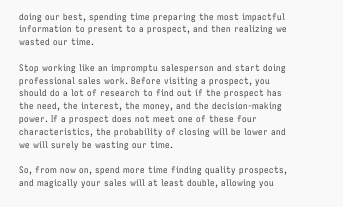doing our best, spending time preparing the most impactful information to present to a prospect, and then realizing we wasted our time.

Stop working like an impromptu salesperson and start doing professional sales work. Before visiting a prospect, you should do a lot of research to find out if the prospect has the need, the interest, the money, and the decision-making power. If a prospect does not meet one of these four characteristics, the probability of closing will be lower and we will surely be wasting our time.

So, from now on, spend more time finding quality prospects, and magically your sales will at least double, allowing you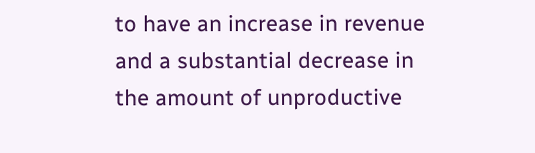to have an increase in revenue and a substantial decrease in the amount of unproductive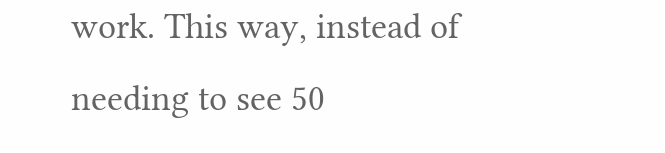work. This way, instead of needing to see 50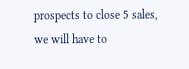prospects to close 5 sales, we will have to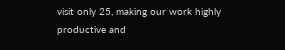visit only 25, making our work highly productive and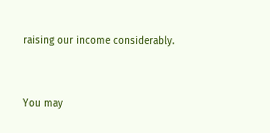raising our income considerably.


You may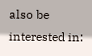also be interested in: